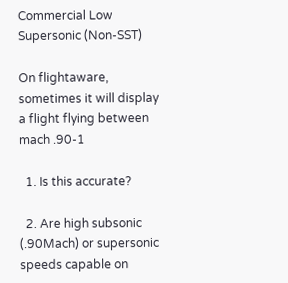Commercial Low Supersonic (Non-SST)

On flightaware, sometimes it will display a flight flying between mach .90-1

  1. Is this accurate?

  2. Are high subsonic (.90Mach) or supersonic speeds capable on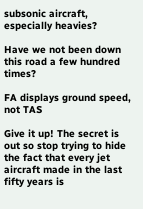subsonic aircraft, especially heavies?

Have we not been down this road a few hundred times?

FA displays ground speed, not TAS

Give it up! The secret is out so stop trying to hide the fact that every jet aircraft made in the last fifty years is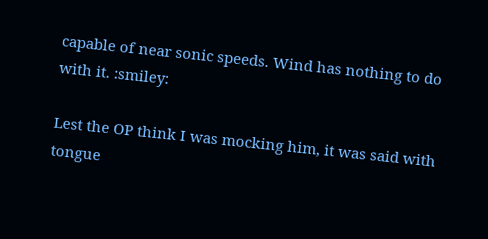capable of near sonic speeds. Wind has nothing to do with it. :smiley:

Lest the OP think I was mocking him, it was said with tongue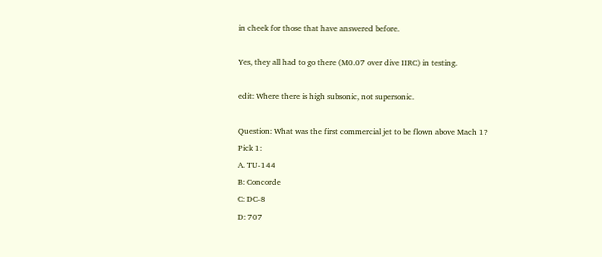in cheek for those that have answered before.

Yes, they all had to go there (M0.07 over dive IIRC) in testing.

edit: Where there is high subsonic, not supersonic.

Question: What was the first commercial jet to be flown above Mach 1?
Pick 1:
A. TU-144
B: Concorde
C: DC-8
D: 707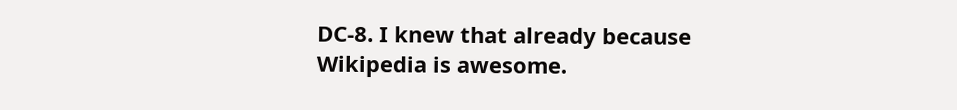DC-8. I knew that already because Wikipedia is awesome.